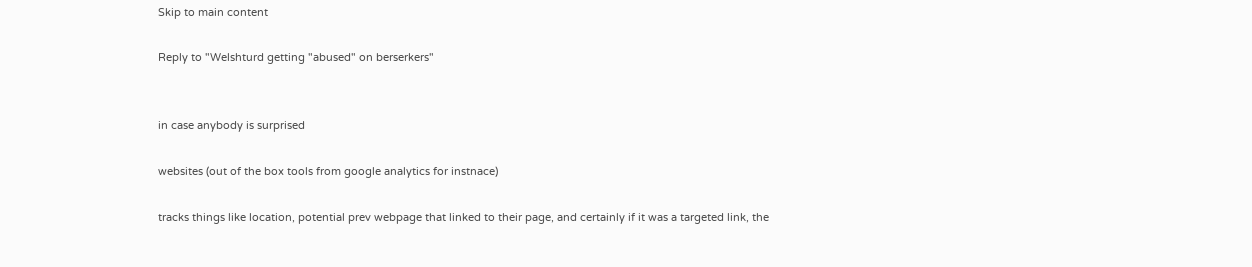Skip to main content

Reply to "Welshturd getting "abused" on berserkers"


in case anybody is surprised

websites (out of the box tools from google analytics for instnace)

tracks things like location, potential prev webpage that linked to their page, and certainly if it was a targeted link, the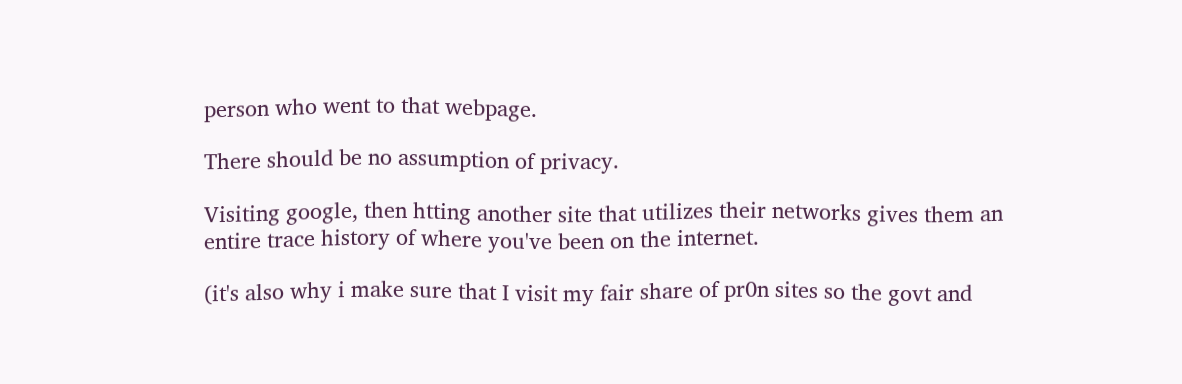person who went to that webpage.

There should be no assumption of privacy.

Visiting google, then htting another site that utilizes their networks gives them an entire trace history of where you've been on the internet.

(it's also why i make sure that I visit my fair share of pr0n sites so the govt and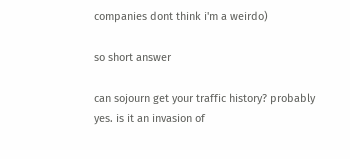companies dont think i'm a weirdo)

so short answer

can sojourn get your traffic history? probably yes. is it an invasion of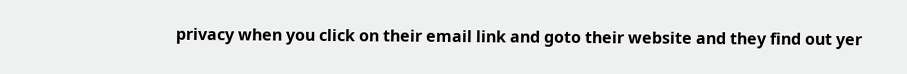privacy when you click on their email link and goto their website and they find out yer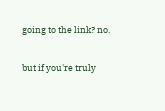going to the link? no.

but if you're truly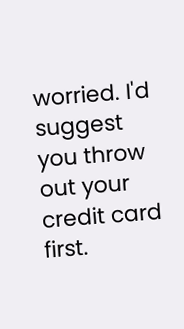worried. I'd suggest you throw out your credit card first.